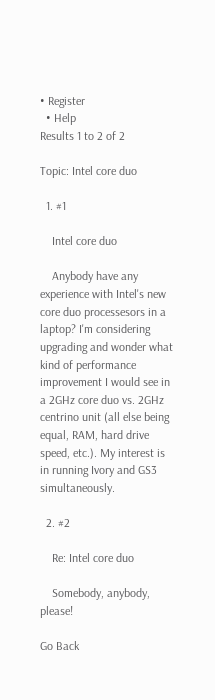• Register
  • Help
Results 1 to 2 of 2

Topic: Intel core duo

  1. #1

    Intel core duo

    Anybody have any experience with Intel's new core duo processesors in a laptop? I'm considering upgrading and wonder what kind of performance improvement I would see in a 2GHz core duo vs. 2GHz centrino unit (all else being equal, RAM, hard drive speed, etc.). My interest is in running Ivory and GS3 simultaneously.

  2. #2

    Re: Intel core duo

    Somebody, anybody, please!

Go Back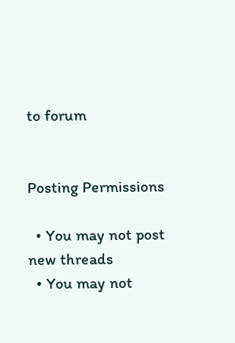to forum


Posting Permissions

  • You may not post new threads
  • You may not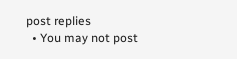post replies
  • You may not post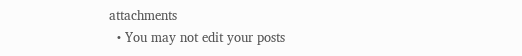attachments
  • You may not edit your posts